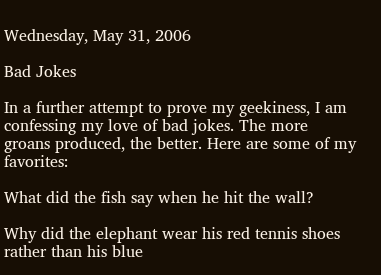Wednesday, May 31, 2006

Bad Jokes

In a further attempt to prove my geekiness, I am confessing my love of bad jokes. The more groans produced, the better. Here are some of my favorites:

What did the fish say when he hit the wall?

Why did the elephant wear his red tennis shoes rather than his blue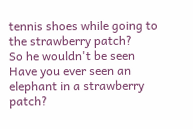tennis shoes while going to the strawberry patch?
So he wouldn't be seen
Have you ever seen an elephant in a strawberry patch?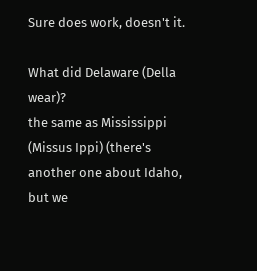Sure does work, doesn't it.

What did Delaware (Della wear)?
the same as Mississippi (Missus Ippi) (there's another one about Idaho, but we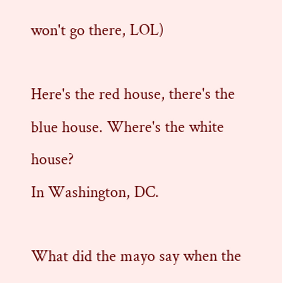won't go there, LOL)

Here's the red house, there's the blue house. Where's the white house?
In Washington, DC.

What did the mayo say when the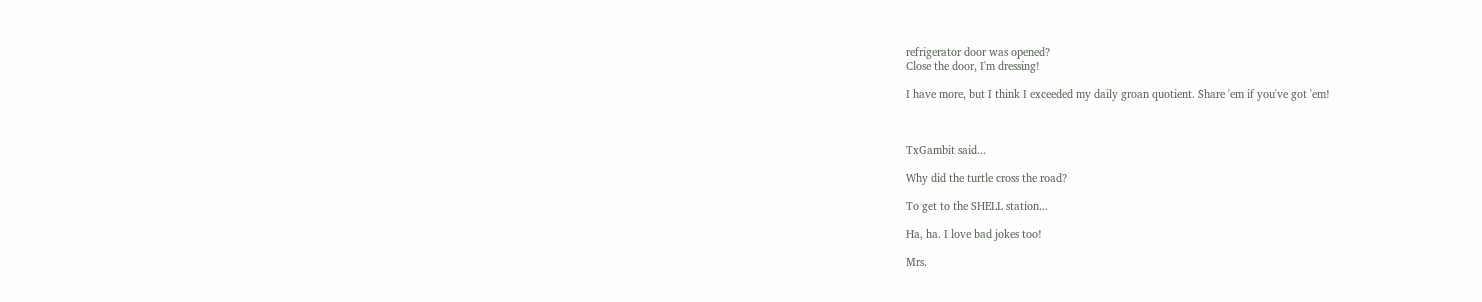refrigerator door was opened?
Close the door, I'm dressing!

I have more, but I think I exceeded my daily groan quotient. Share 'em if you've got 'em!



TxGambit said...

Why did the turtle cross the road?

To get to the SHELL station...

Ha, ha. I love bad jokes too!

Mrs.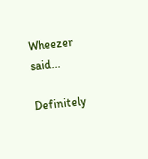Wheezer said...

Definitely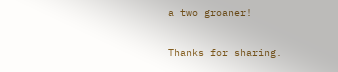a two groaner!

Thanks for sharing.